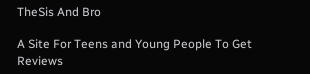TheSis And Bro

A Site For Teens and Young People To Get Reviews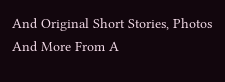And Original Short Stories, Photos And More From A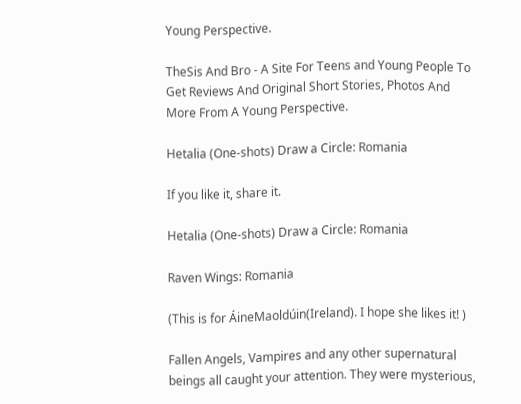Young Perspective.

TheSis And Bro - A Site For Teens and Young People To Get Reviews And Original Short Stories, Photos And More From A Young Perspective.

Hetalia (One-shots) Draw a Circle: Romania

If you like it, share it.

Hetalia (One-shots) Draw a Circle: Romania

Raven Wings: Romania

(This is for ÁineMaoldúin(Ireland). I hope she likes it! )

Fallen Angels, Vampires and any other supernatural beings all caught your attention. They were mysterious,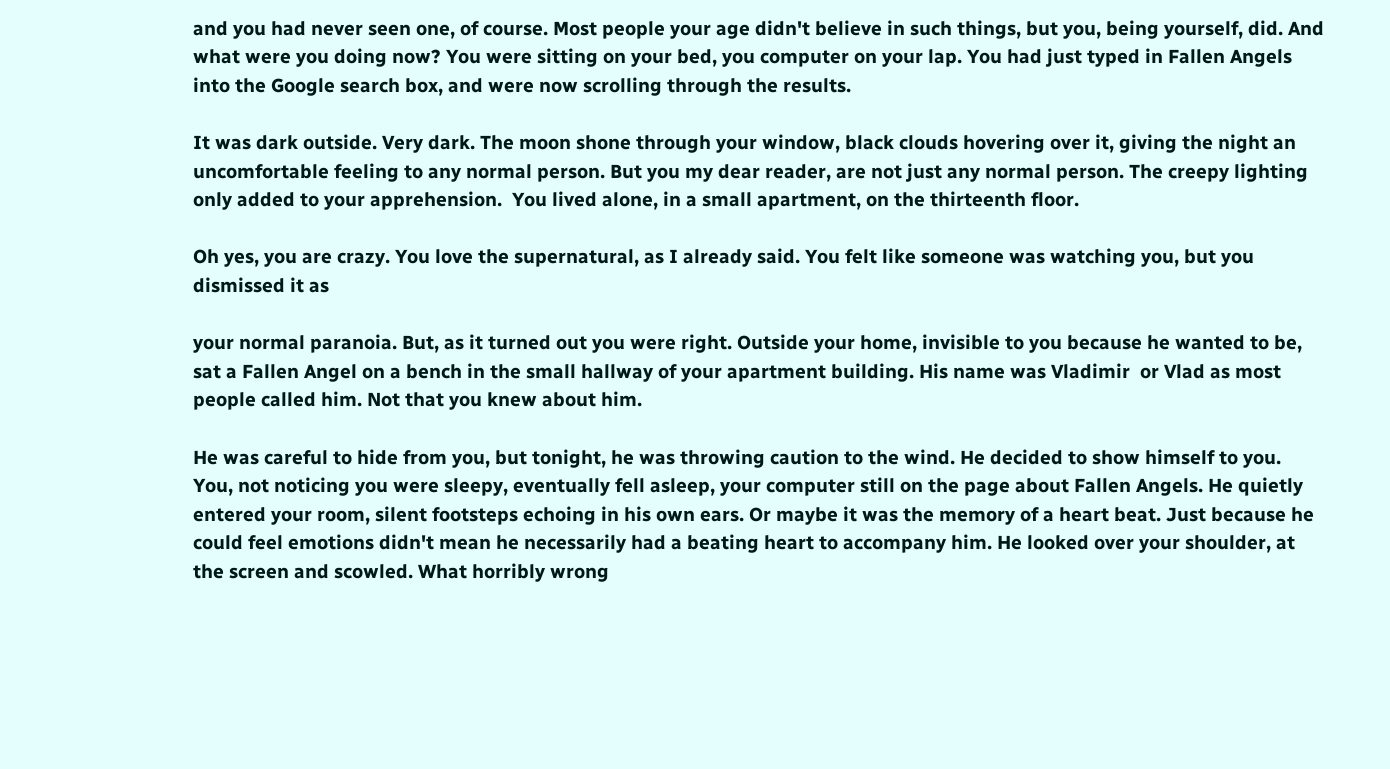and you had never seen one, of course. Most people your age didn't believe in such things, but you, being yourself, did. And what were you doing now? You were sitting on your bed, you computer on your lap. You had just typed in Fallen Angels into the Google search box, and were now scrolling through the results.

It was dark outside. Very dark. The moon shone through your window, black clouds hovering over it, giving the night an uncomfortable feeling to any normal person. But you my dear reader, are not just any normal person. The creepy lighting only added to your apprehension.  You lived alone, in a small apartment, on the thirteenth floor.

Oh yes, you are crazy. You love the supernatural, as I already said. You felt like someone was watching you, but you dismissed it as

your normal paranoia. But, as it turned out you were right. Outside your home, invisible to you because he wanted to be, sat a Fallen Angel on a bench in the small hallway of your apartment building. His name was Vladimir  or Vlad as most people called him. Not that you knew about him.

He was careful to hide from you, but tonight, he was throwing caution to the wind. He decided to show himself to you. You, not noticing you were sleepy, eventually fell asleep, your computer still on the page about Fallen Angels. He quietly entered your room, silent footsteps echoing in his own ears. Or maybe it was the memory of a heart beat. Just because he could feel emotions didn't mean he necessarily had a beating heart to accompany him. He looked over your shoulder, at the screen and scowled. What horribly wrong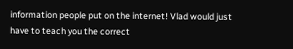information people put on the internet! Vlad would just have to teach you the correct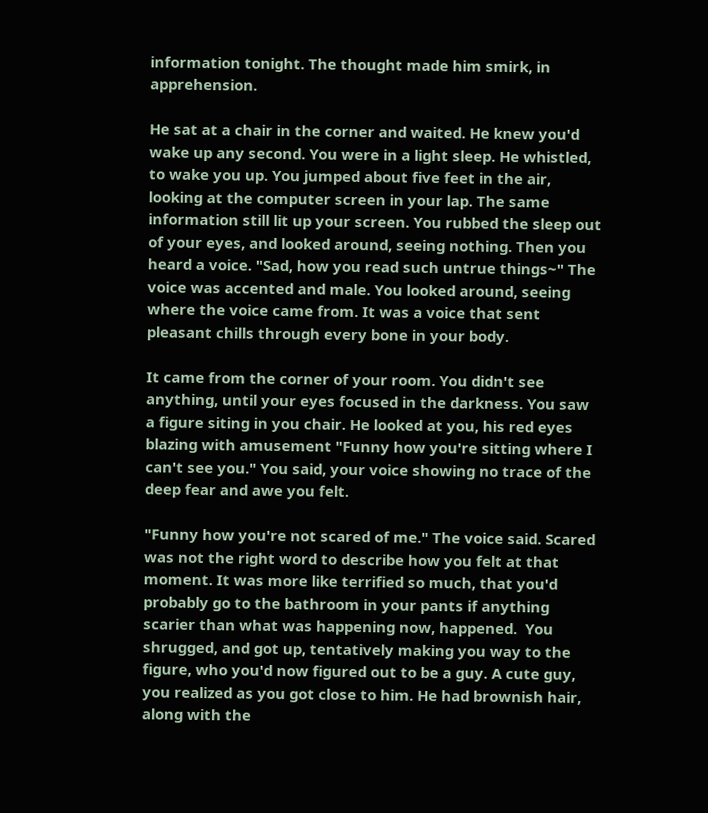information tonight. The thought made him smirk, in apprehension.

He sat at a chair in the corner and waited. He knew you'd wake up any second. You were in a light sleep. He whistled, to wake you up. You jumped about five feet in the air, looking at the computer screen in your lap. The same information still lit up your screen. You rubbed the sleep out of your eyes, and looked around, seeing nothing. Then you heard a voice. "Sad, how you read such untrue things~" The voice was accented and male. You looked around, seeing where the voice came from. It was a voice that sent pleasant chills through every bone in your body.

It came from the corner of your room. You didn't see anything, until your eyes focused in the darkness. You saw a figure siting in you chair. He looked at you, his red eyes blazing with amusement "Funny how you're sitting where I can't see you." You said, your voice showing no trace of the deep fear and awe you felt.

"Funny how you're not scared of me." The voice said. Scared was not the right word to describe how you felt at that moment. It was more like terrified so much, that you'd probably go to the bathroom in your pants if anything scarier than what was happening now, happened.  You shrugged, and got up, tentatively making you way to the figure, who you'd now figured out to be a guy. A cute guy, you realized as you got close to him. He had brownish hair, along with the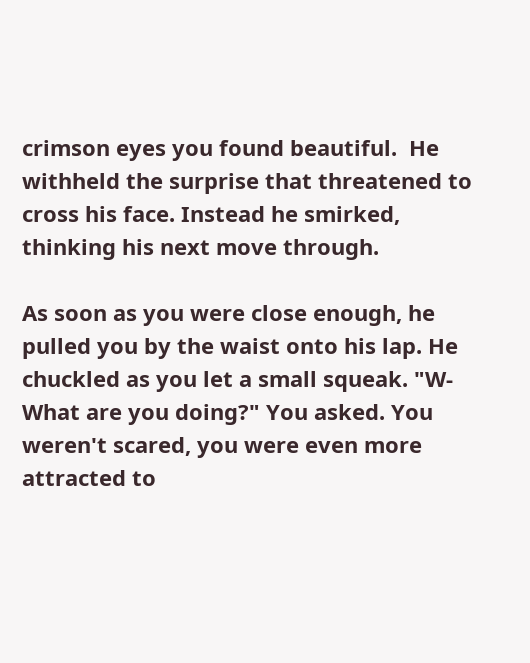crimson eyes you found beautiful.  He withheld the surprise that threatened to cross his face. Instead he smirked, thinking his next move through.

As soon as you were close enough, he pulled you by the waist onto his lap. He chuckled as you let a small squeak. "W-What are you doing?" You asked. You weren't scared, you were even more attracted to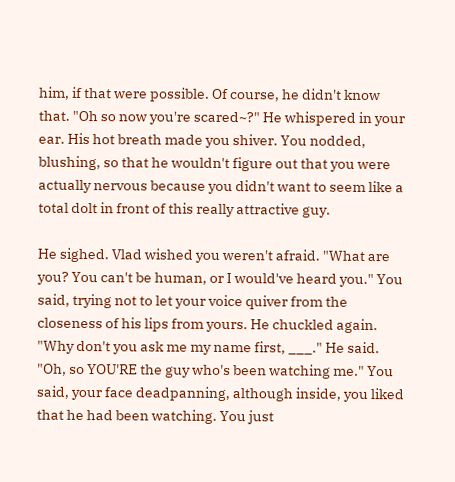him, if that were possible. Of course, he didn't know that. "Oh so now you're scared~?" He whispered in your ear. His hot breath made you shiver. You nodded, blushing, so that he wouldn't figure out that you were actually nervous because you didn't want to seem like a total dolt in front of this really attractive guy.

He sighed. Vlad wished you weren't afraid. "What are you? You can't be human, or I would've heard you." You said, trying not to let your voice quiver from the closeness of his lips from yours. He chuckled again. "Why don't you ask me my name first, ___." He said. "Oh, so YOU'RE the guy who's been watching me." You said, your face deadpanning, although inside, you liked that he had been watching. You just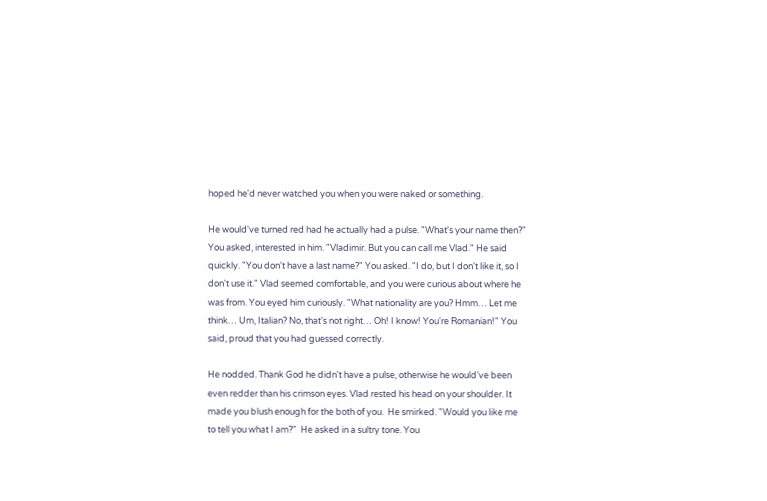hoped he'd never watched you when you were naked or something.

He would've turned red had he actually had a pulse. "What's your name then?" You asked, interested in him. "Vladimir. But you can call me Vlad." He said quickly. "You don't have a last name?" You asked. "I do, but I don't like it, so I don't use it." Vlad seemed comfortable, and you were curious about where he was from. You eyed him curiously. "What nationality are you? Hmm… Let me think… Um, Italian? No, that's not right… Oh! I know! You're Romanian!" You said, proud that you had guessed correctly.

He nodded. Thank God he didn't have a pulse, otherwise he would've been even redder than his crimson eyes. Vlad rested his head on your shoulder. It made you blush enough for the both of you.  He smirked. "Would you like me to tell you what I am?"  He asked in a sultry tone. You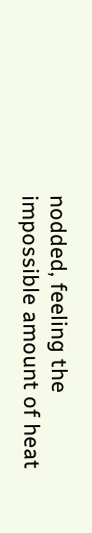nodded, feeling the impossible amount of heat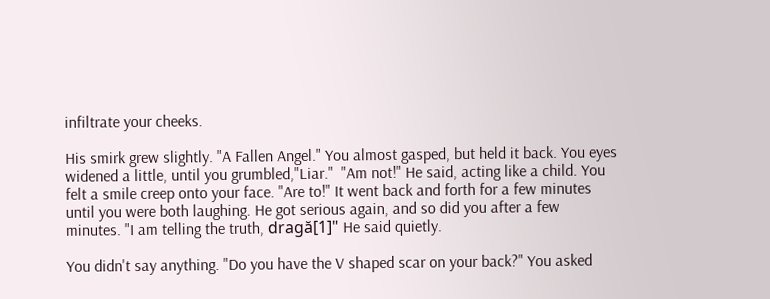infiltrate your cheeks.

His smirk grew slightly. "A Fallen Angel." You almost gasped, but held it back. You eyes widened a little, until you grumbled,"Liar."  "Am not!" He said, acting like a child. You felt a smile creep onto your face. "Are to!" It went back and forth for a few minutes until you were both laughing. He got serious again, and so did you after a few minutes. "I am telling the truth, dragă[1]" He said quietly.

You didn't say anything. "Do you have the V shaped scar on your back?" You asked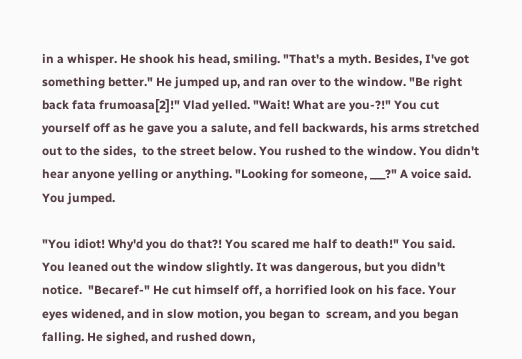in a whisper. He shook his head, smiling. "That's a myth. Besides, I've got something better." He jumped up, and ran over to the window. "Be right back fata frumoasa[2]!" Vlad yelled. "Wait! What are you-?!" You cut yourself off as he gave you a salute, and fell backwards, his arms stretched out to the sides,  to the street below. You rushed to the window. You didn't hear anyone yelling or anything. "Looking for someone, ___?" A voice said. You jumped.

"You idiot! Why'd you do that?! You scared me half to death!" You said. You leaned out the window slightly. It was dangerous, but you didn't notice.  "Becaref-" He cut himself off, a horrified look on his face. Your eyes widened, and in slow motion, you began to  scream, and you began falling. He sighed, and rushed down,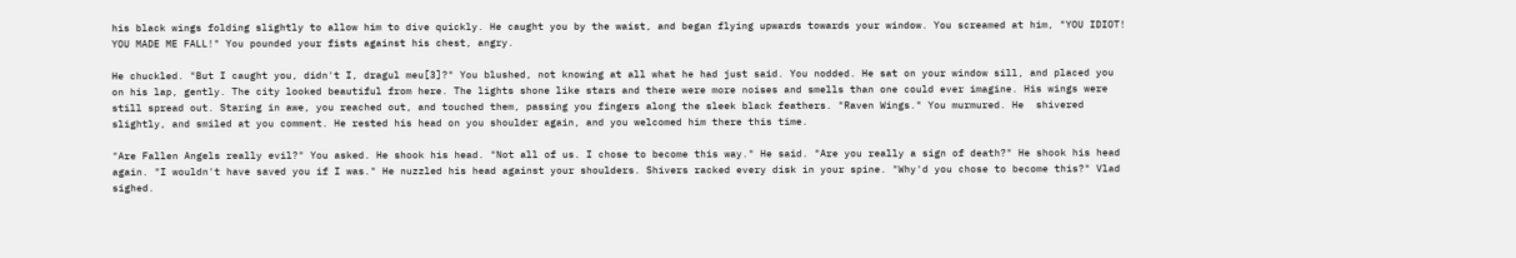his black wings folding slightly to allow him to dive quickly. He caught you by the waist, and began flying upwards towards your window. You screamed at him, "YOU IDIOT! YOU MADE ME FALL!" You pounded your fists against his chest, angry.

He chuckled. "But I caught you, didn't I, dragul meu[3]?" You blushed, not knowing at all what he had just said. You nodded. He sat on your window sill, and placed you on his lap, gently. The city looked beautiful from here. The lights shone like stars and there were more noises and smells than one could ever imagine. His wings were still spread out. Staring in awe, you reached out, and touched them, passing you fingers along the sleek black feathers. "Raven Wings." You murmured. He  shivered slightly, and smiled at you comment. He rested his head on you shoulder again, and you welcomed him there this time.

"Are Fallen Angels really evil?" You asked. He shook his head. "Not all of us. I chose to become this way." He said. "Are you really a sign of death?" He shook his head again. "I wouldn't have saved you if I was." He nuzzled his head against your shoulders. Shivers racked every disk in your spine. "Why'd you chose to become this?" Vlad sighed.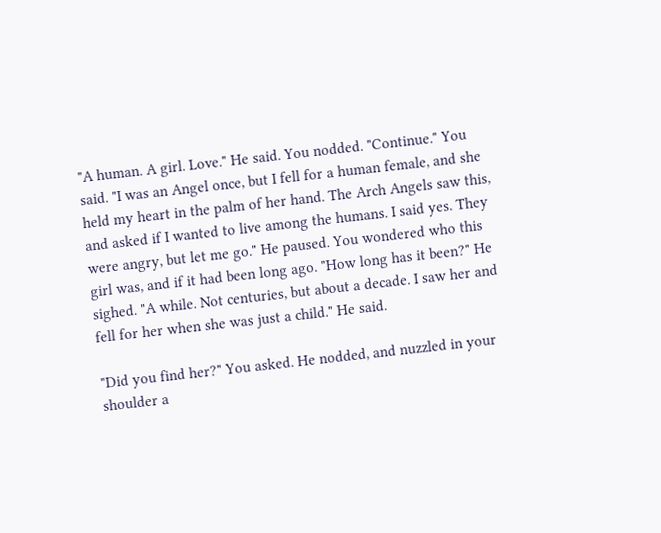"A human. A girl. Love." He said. You nodded. "Continue." You said. "I was an Angel once, but I fell for a human female, and she held my heart in the palm of her hand. The Arch Angels saw this, and asked if I wanted to live among the humans. I said yes. They were angry, but let me go." He paused. You wondered who this girl was, and if it had been long ago. "How long has it been?" He sighed. "A while. Not centuries, but about a decade. I saw her and fell for her when she was just a child." He said.

"Did you find her?" You asked. He nodded, and nuzzled in your shoulder a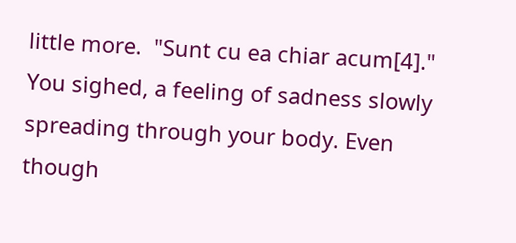little more.  "Sunt cu ea chiar acum[4]." You sighed, a feeling of sadness slowly spreading through your body. Even though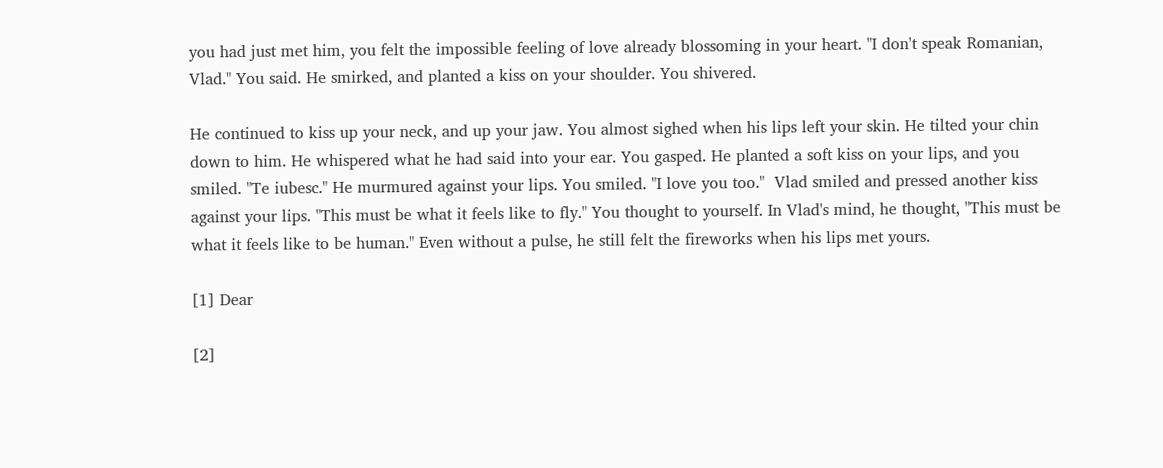you had just met him, you felt the impossible feeling of love already blossoming in your heart. "I don't speak Romanian, Vlad." You said. He smirked, and planted a kiss on your shoulder. You shivered.

He continued to kiss up your neck, and up your jaw. You almost sighed when his lips left your skin. He tilted your chin down to him. He whispered what he had said into your ear. You gasped. He planted a soft kiss on your lips, and you smiled. "Te iubesc." He murmured against your lips. You smiled. "I love you too."  Vlad smiled and pressed another kiss against your lips. "This must be what it feels like to fly." You thought to yourself. In Vlad's mind, he thought, "This must be what it feels like to be human." Even without a pulse, he still felt the fireworks when his lips met yours.

[1] Dear

[2]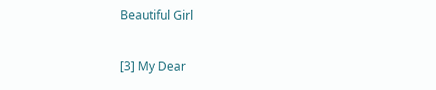Beautiful Girl

[3] My Dear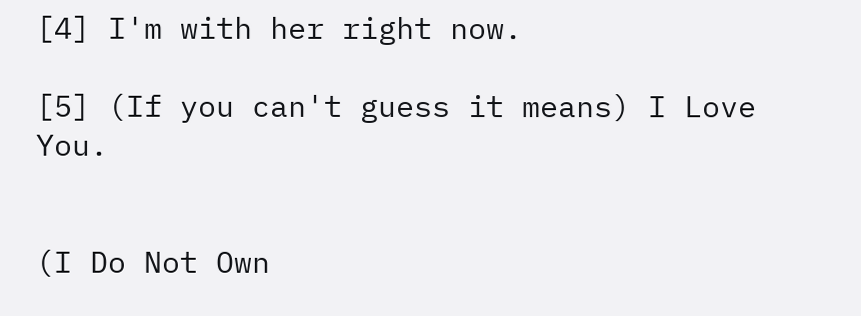[4] I'm with her right now.

[5] (If you can't guess it means) I Love You.


(I Do Not Own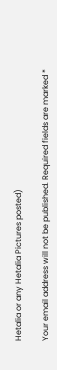Hetalia or any Hetalia Pictures posted)

Your email address will not be published. Required fields are marked *